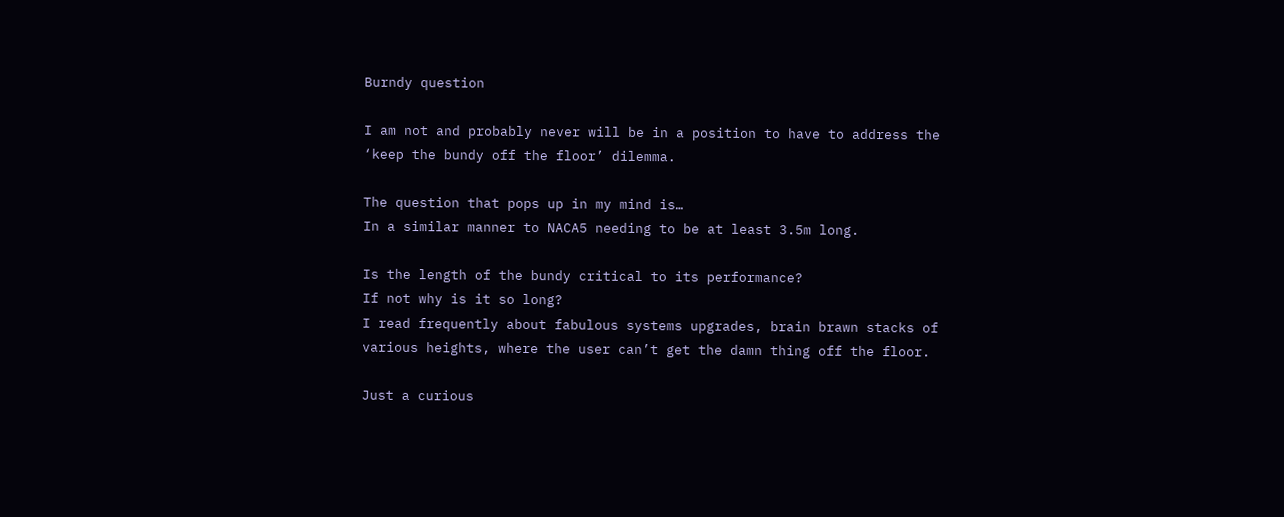Burndy question

I am not and probably never will be in a position to have to address the ‘keep the bundy off the floor’ dilemma.

The question that pops up in my mind is…
In a similar manner to NACA5 needing to be at least 3.5m long.

Is the length of the bundy critical to its performance?
If not why is it so long?
I read frequently about fabulous systems upgrades, brain brawn stacks of various heights, where the user can’t get the damn thing off the floor.

Just a curious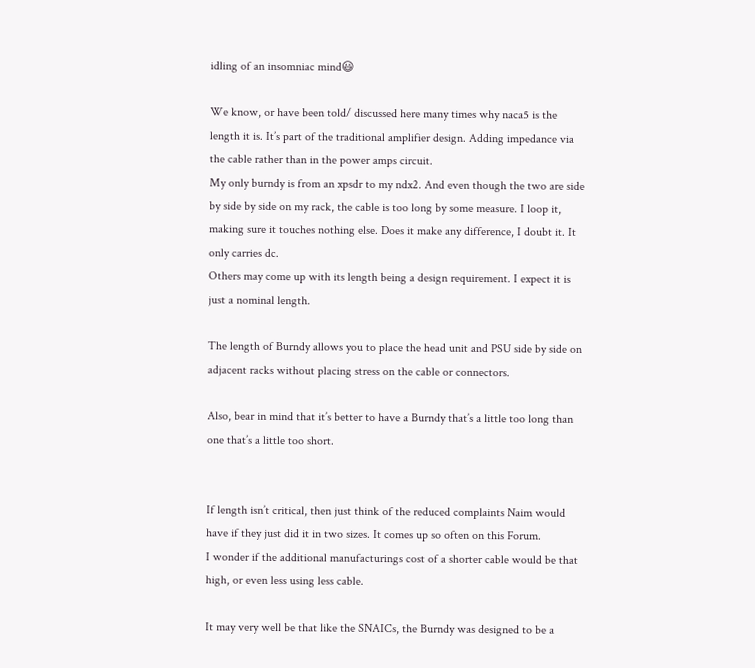idling of an insomniac mind😃

We know, or have been told/ discussed here many times why naca5 is the length it is. It’s part of the traditional amplifier design. Adding impedance via the cable rather than in the power amps circuit.
My only burndy is from an xpsdr to my ndx2. And even though the two are side by side by side on my rack, the cable is too long by some measure. I loop it, making sure it touches nothing else. Does it make any difference, I doubt it. It only carries dc.
Others may come up with its length being a design requirement. I expect it is just a nominal length.

The length of Burndy allows you to place the head unit and PSU side by side on adjacent racks without placing stress on the cable or connectors.

Also, bear in mind that it’s better to have a Burndy that’s a little too long than one that’s a little too short.


If length isn’t critical, then just think of the reduced complaints Naim would have if they just did it in two sizes. It comes up so often on this Forum.
I wonder if the additional manufacturings cost of a shorter cable would be that high, or even less using less cable.

It may very well be that like the SNAICs, the Burndy was designed to be a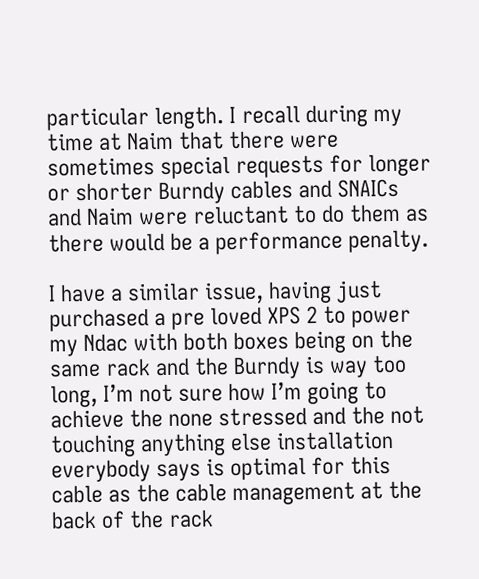particular length. I recall during my time at Naim that there were sometimes special requests for longer or shorter Burndy cables and SNAICs and Naim were reluctant to do them as there would be a performance penalty.

I have a similar issue, having just purchased a pre loved XPS 2 to power my Ndac with both boxes being on the same rack and the Burndy is way too long, I’m not sure how I’m going to achieve the none stressed and the not touching anything else installation everybody says is optimal for this cable as the cable management at the back of the rack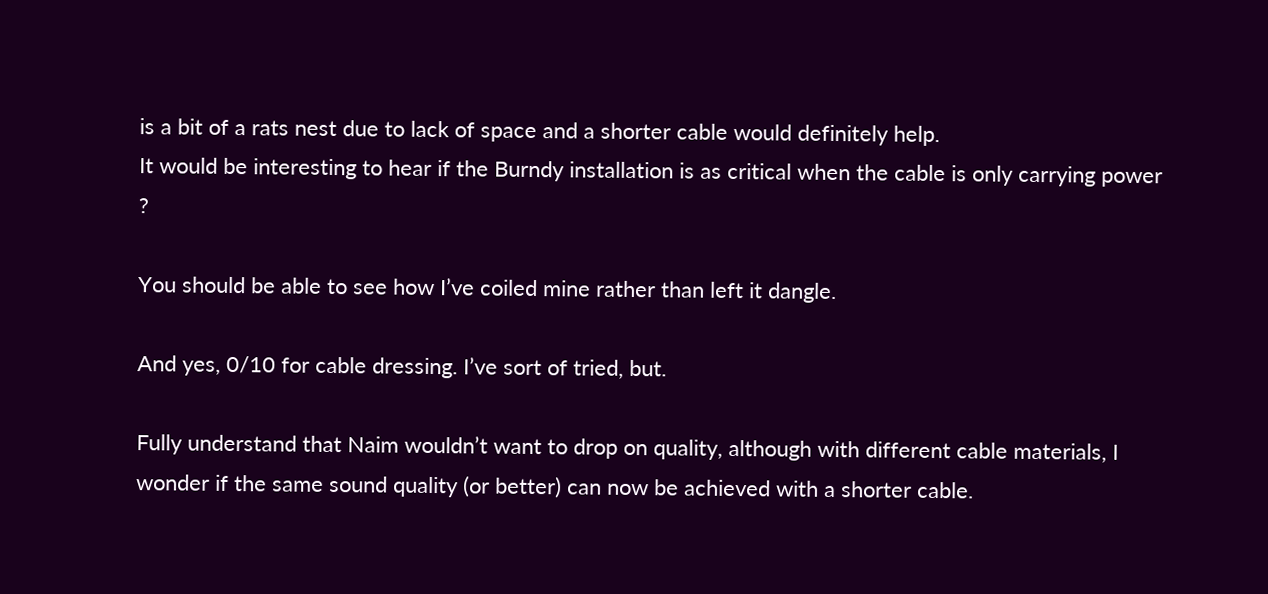is a bit of a rats nest due to lack of space and a shorter cable would definitely help.
It would be interesting to hear if the Burndy installation is as critical when the cable is only carrying power ?

You should be able to see how I’ve coiled mine rather than left it dangle.

And yes, 0/10 for cable dressing. I’ve sort of tried, but.

Fully understand that Naim wouldn’t want to drop on quality, although with different cable materials, I wonder if the same sound quality (or better) can now be achieved with a shorter cable.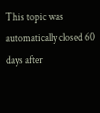This topic was automatically closed 60 days after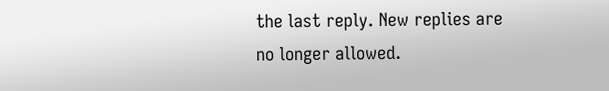the last reply. New replies are no longer allowed.